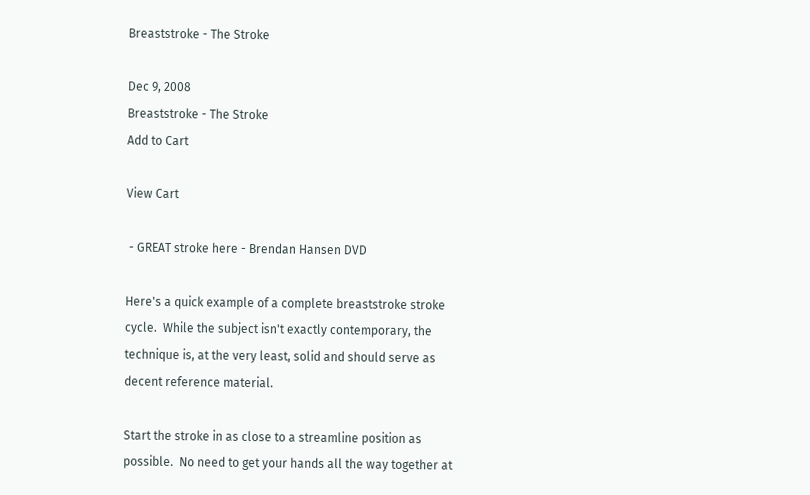Breaststroke - The Stroke

Dec 9, 2008
Breaststroke - The Stroke
Add to Cart

View Cart

 - GREAT stroke here - Brendan Hansen DVD

Here's a quick example of a complete breaststroke stroke cycle.  While the subject isn't exactly contemporary, the technique is, at the very least, solid and should serve as decent reference material.

Start the stroke in as close to a streamline position as possible.  No need to get your hands all the way together at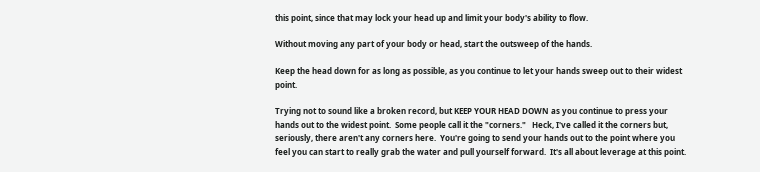this point, since that may lock your head up and limit your body's ability to flow.

Without moving any part of your body or head, start the outsweep of the hands.

Keep the head down for as long as possible, as you continue to let your hands sweep out to their widest point.

Trying not to sound like a broken record, but KEEP YOUR HEAD DOWN as you continue to press your hands out to the widest point.  Some people call it the "corners."   Heck, I've called it the corners but, seriously, there aren't any corners here.  You're going to send your hands out to the point where you feel you can start to really grab the water and pull yourself forward.  It's all about leverage at this point.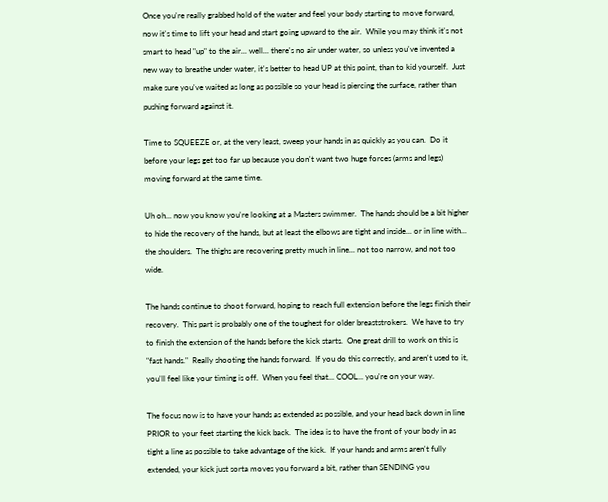Once you're really grabbed hold of the water and feel your body starting to move forward, now it's time to lift your head and start going upward to the air.  While you may think it's not smart to head "up" to the air... well... there's no air under water, so unless you've invented a new way to breathe under water, it's better to head UP at this point, than to kid yourself.  Just make sure you've waited as long as possible so your head is piercing the surface, rather than pushing forward against it.

Time to SQUEEZE or, at the very least, sweep your hands in as quickly as you can.  Do it before your legs get too far up because you don't want two huge forces (arms and legs) moving forward at the same time.

Uh oh... now you know you're looking at a Masters swimmer.  The hands should be a bit higher to hide the recovery of the hands, but at least the elbows are tight and inside... or in line with... the shoulders.  The thighs are recovering pretty much in line... not too narrow, and not too wide.

The hands continue to shoot forward, hoping to reach full extension before the legs finish their recovery.  This part is probably one of the toughest for older breaststrokers.  We have to try to finish the extension of the hands before the kick starts.  One great drill to work on this is "fast hands."  Really shooting the hands forward.  If you do this correctly, and aren't used to it, you'll feel like your timing is off.  When you feel that... COOL... you're on your way.

The focus now is to have your hands as extended as possible, and your head back down in line PRIOR to your feet starting the kick back.  The idea is to have the front of your body in as tight a line as possible to take advantage of the kick.  If your hands and arms aren't fully extended, your kick just sorta moves you forward a bit, rather than SENDING you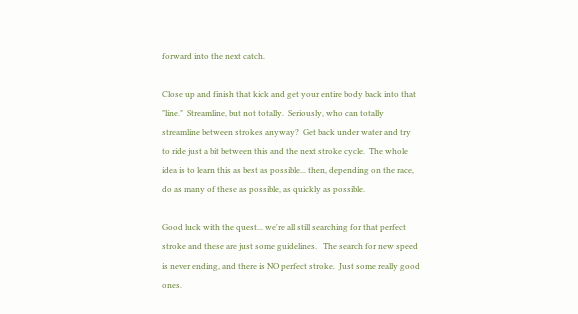forward into the next catch.

Close up and finish that kick and get your entire body back into that "line."  Streamline, but not totally.  Seriously, who can totally streamline between strokes anyway?  Get back under water and try to ride just a bit between this and the next stroke cycle.  The whole idea is to learn this as best as possible... then, depending on the race, do as many of these as possible, as quickly as possible.

Good luck with the quest... we're all still searching for that perfect stroke and these are just some guidelines.   The search for new speed is never ending, and there is NO perfect stroke.  Just some really good ones.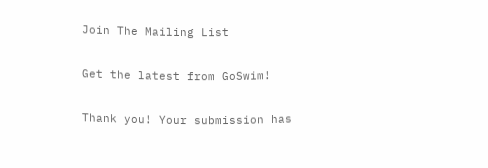Join The Mailing List

Get the latest from GoSwim!

Thank you! Your submission has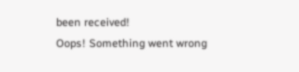been received!
Oops! Something went wrong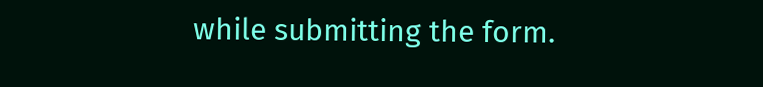while submitting the form.